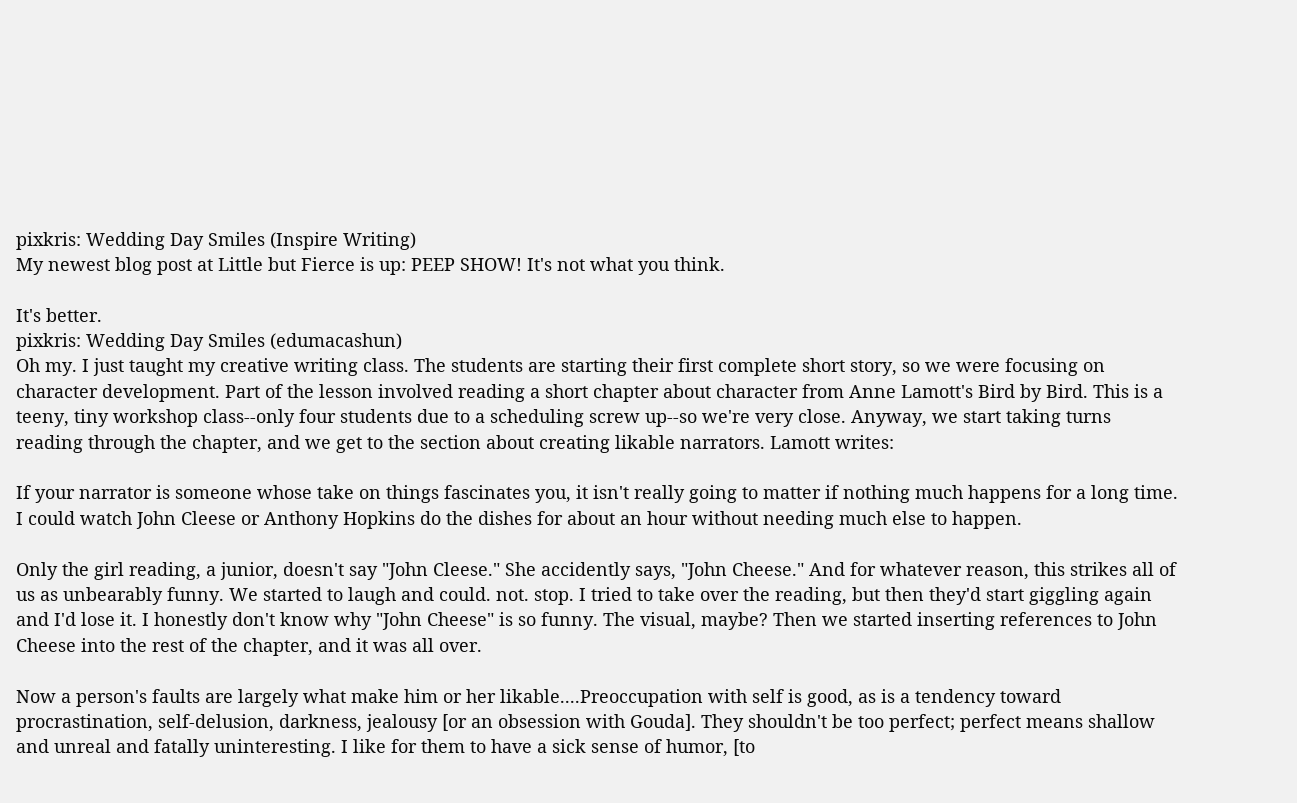pixkris: Wedding Day Smiles (Inspire Writing)
My newest blog post at Little but Fierce is up: PEEP SHOW! It's not what you think.

It's better.
pixkris: Wedding Day Smiles (edumacashun)
Oh my. I just taught my creative writing class. The students are starting their first complete short story, so we were focusing on character development. Part of the lesson involved reading a short chapter about character from Anne Lamott's Bird by Bird. This is a teeny, tiny workshop class--only four students due to a scheduling screw up--so we're very close. Anyway, we start taking turns reading through the chapter, and we get to the section about creating likable narrators. Lamott writes:

If your narrator is someone whose take on things fascinates you, it isn't really going to matter if nothing much happens for a long time. I could watch John Cleese or Anthony Hopkins do the dishes for about an hour without needing much else to happen.

Only the girl reading, a junior, doesn't say "John Cleese." She accidently says, "John Cheese." And for whatever reason, this strikes all of us as unbearably funny. We started to laugh and could. not. stop. I tried to take over the reading, but then they'd start giggling again and I'd lose it. I honestly don't know why "John Cheese" is so funny. The visual, maybe? Then we started inserting references to John Cheese into the rest of the chapter, and it was all over.

Now a person's faults are largely what make him or her likable....Preoccupation with self is good, as is a tendency toward procrastination, self-delusion, darkness, jealousy [or an obsession with Gouda]. They shouldn't be too perfect; perfect means shallow and unreal and fatally uninteresting. I like for them to have a sick sense of humor, [to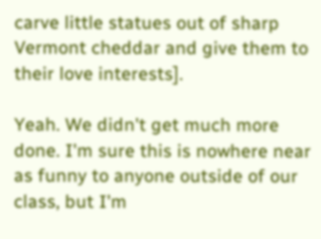carve little statues out of sharp Vermont cheddar and give them to their love interests].

Yeah. We didn't get much more done. I'm sure this is nowhere near as funny to anyone outside of our class, but I'm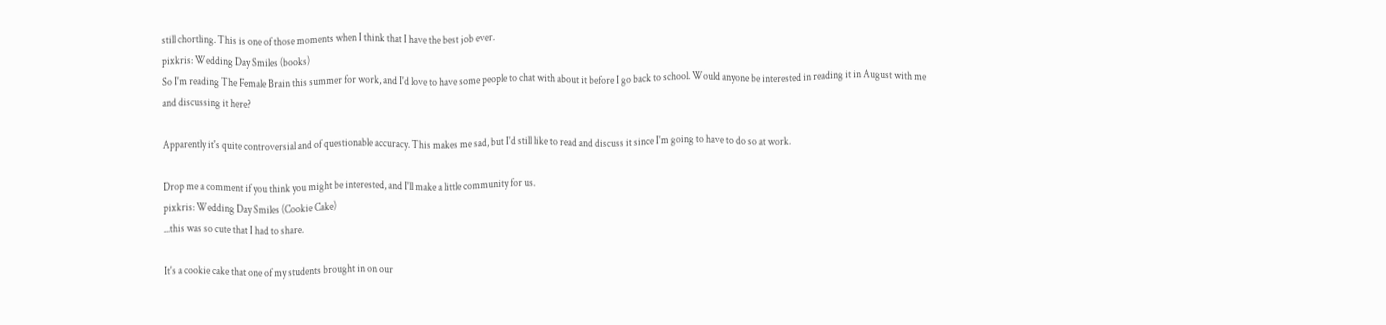still chortling. This is one of those moments when I think that I have the best job ever.
pixkris: Wedding Day Smiles (books)
So I'm reading The Female Brain this summer for work, and I'd love to have some people to chat with about it before I go back to school. Would anyone be interested in reading it in August with me and discussing it here?

Apparently it's quite controversial and of questionable accuracy. This makes me sad, but I'd still like to read and discuss it since I'm going to have to do so at work.

Drop me a comment if you think you might be interested, and I'll make a little community for us.
pixkris: Wedding Day Smiles (Cookie Cake)
...this was so cute that I had to share.

It's a cookie cake that one of my students brought in on our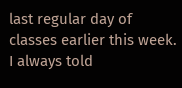last regular day of classes earlier this week. I always told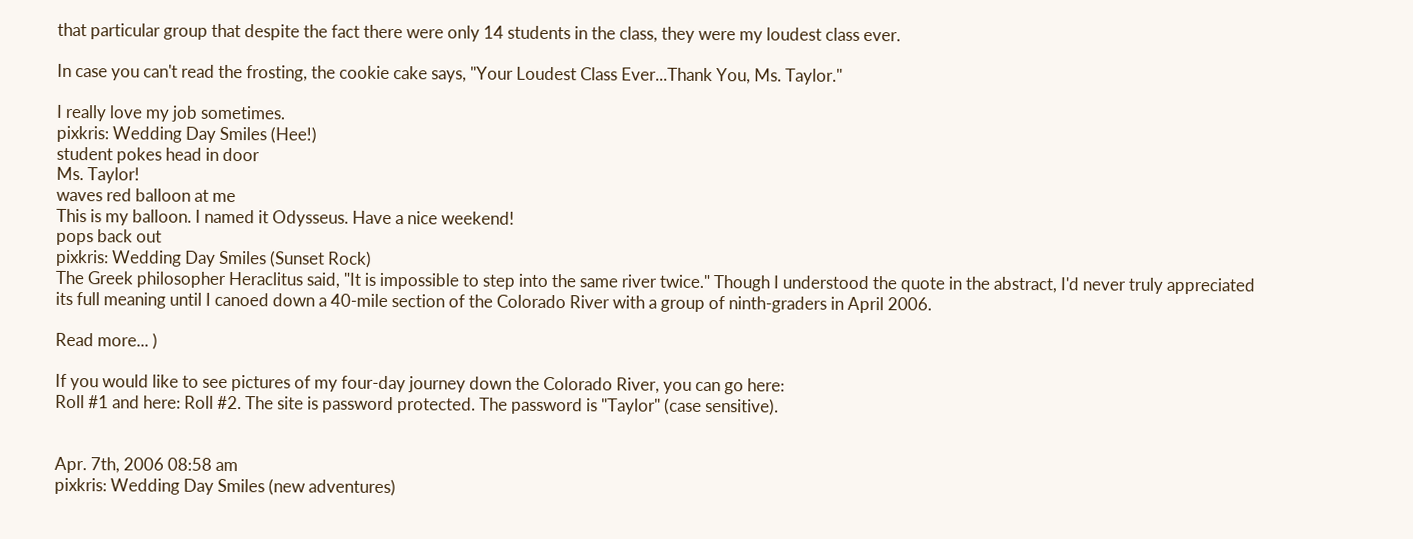that particular group that despite the fact there were only 14 students in the class, they were my loudest class ever.

In case you can't read the frosting, the cookie cake says, "Your Loudest Class Ever...Thank You, Ms. Taylor."

I really love my job sometimes.
pixkris: Wedding Day Smiles (Hee!)
student pokes head in door
Ms. Taylor!
waves red balloon at me
This is my balloon. I named it Odysseus. Have a nice weekend!
pops back out
pixkris: Wedding Day Smiles (Sunset Rock)
The Greek philosopher Heraclitus said, "It is impossible to step into the same river twice." Though I understood the quote in the abstract, I'd never truly appreciated its full meaning until I canoed down a 40-mile section of the Colorado River with a group of ninth-graders in April 2006.

Read more... )

If you would like to see pictures of my four-day journey down the Colorado River, you can go here:
Roll #1 and here: Roll #2. The site is password protected. The password is "Taylor" (case sensitive).


Apr. 7th, 2006 08:58 am
pixkris: Wedding Day Smiles (new adventures)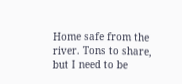Home safe from the river. Tons to share, but I need to be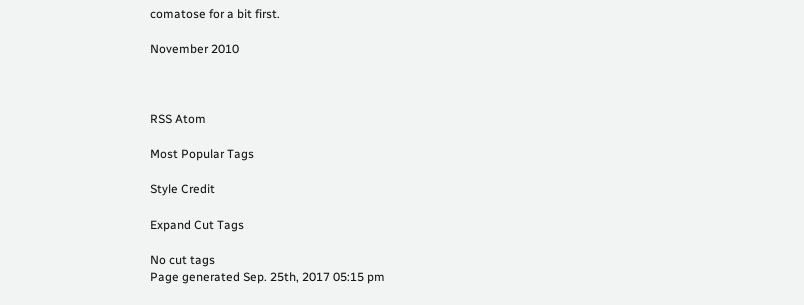comatose for a bit first.

November 2010



RSS Atom

Most Popular Tags

Style Credit

Expand Cut Tags

No cut tags
Page generated Sep. 25th, 2017 05:15 pm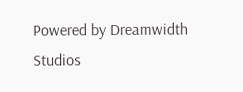Powered by Dreamwidth Studios